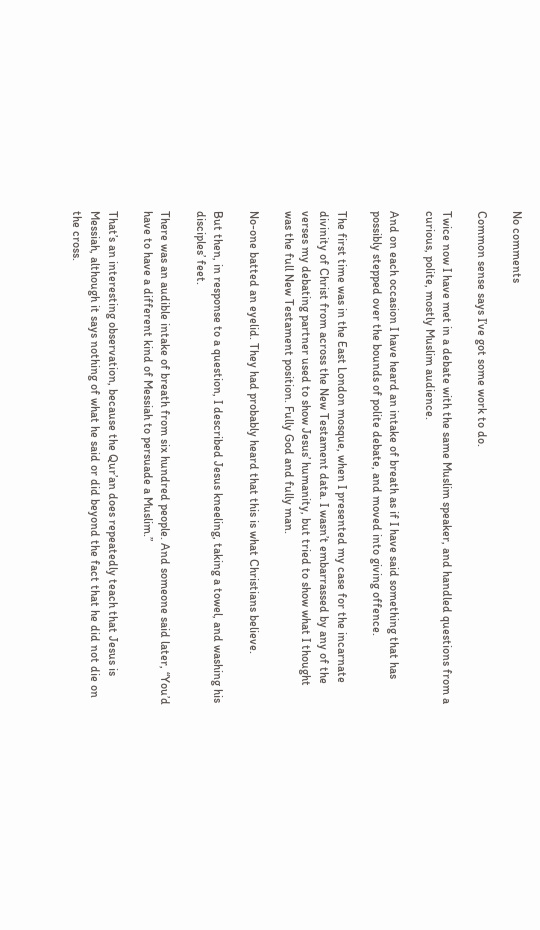No comments

Common sense says I’ve got some work to do.

Twice now I have met in a debate with the same Muslim speaker, and handled questions from a curious, polite, mostly Muslim audience.

And on each occasion I have heard an intake of breath as if I have said something that has possibly stepped over the bounds of polite debate, and moved into giving offence.

The first time was in the East London mosque, when I presented my case for the incarnate divinity of Christ from across the New Testament data. I wasn’t embarrassed by any of the verses my debating partner used to show Jesus’ humanity, but tried to show what I thought was the full New Testament position. Fully God and fully man.

No-one batted an eyelid. They had probably heard that this is what Christians believe.

But then, in response to a question, I described Jesus kneeling, taking a towel, and washing his disciples’ feet.

There was an audible intake of breath from six hundred people. And someone said later, “You’d have to have a different kind of Messiah to persuade a Muslim.”

That’s an interesting observation, because the Qur’an does repeatedly teach that Jesus is Messiah, although it says nothing of what he said or did beyond the fact that he did not die on the cross.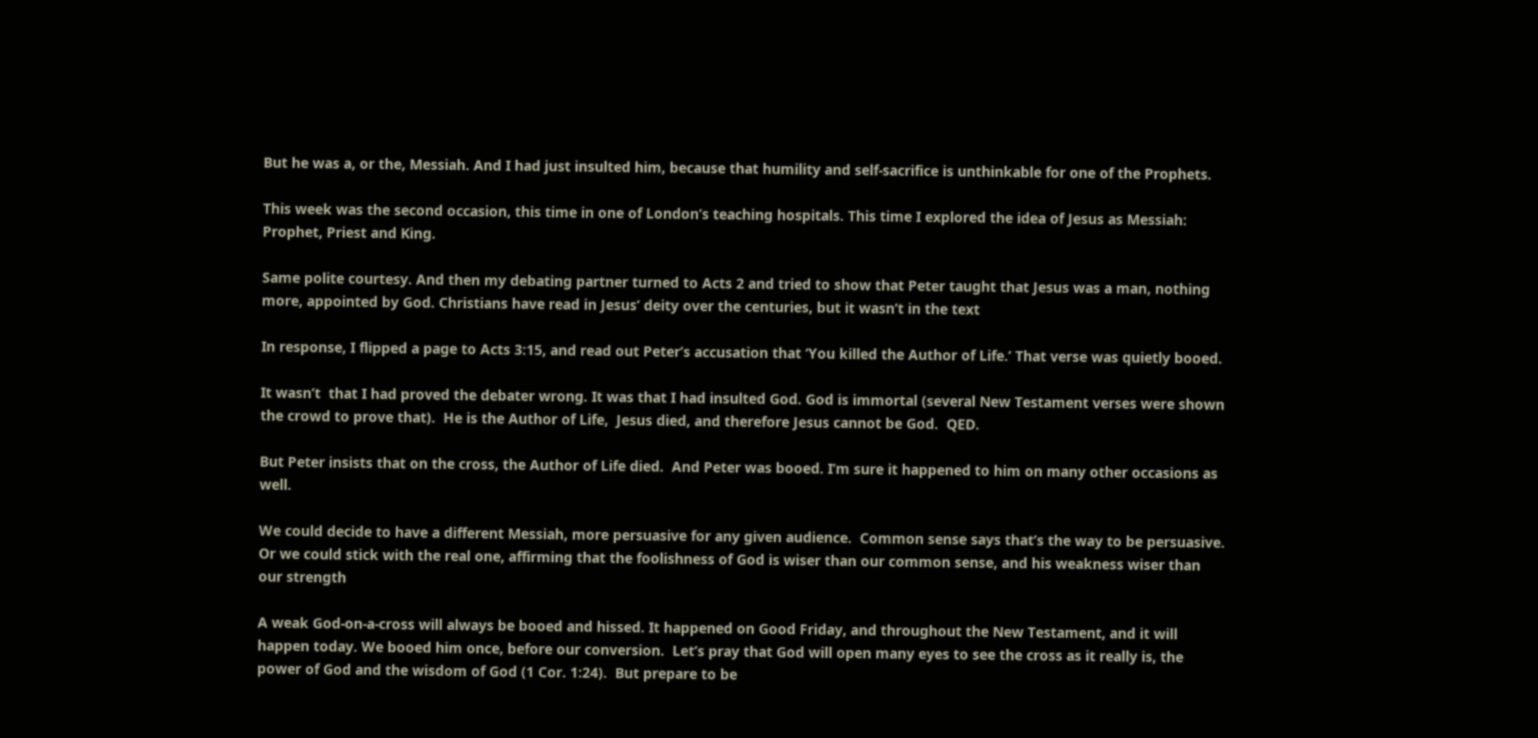But he was a, or the, Messiah. And I had just insulted him, because that humility and self-sacrifice is unthinkable for one of the Prophets.

This week was the second occasion, this time in one of London’s teaching hospitals. This time I explored the idea of Jesus as Messiah: Prophet, Priest and King.

Same polite courtesy. And then my debating partner turned to Acts 2 and tried to show that Peter taught that Jesus was a man, nothing more, appointed by God. Christians have read in Jesus’ deity over the centuries, but it wasn’t in the text

In response, I flipped a page to Acts 3:15, and read out Peter’s accusation that ‘You killed the Author of Life.’ That verse was quietly booed.

It wasn’t  that I had proved the debater wrong. It was that I had insulted God. God is immortal (several New Testament verses were shown the crowd to prove that).  He is the Author of Life,  Jesus died, and therefore Jesus cannot be God.  QED.

But Peter insists that on the cross, the Author of Life died.  And Peter was booed. I’m sure it happened to him on many other occasions as well.

We could decide to have a different Messiah, more persuasive for any given audience.  Common sense says that’s the way to be persuasive.  Or we could stick with the real one, affirming that the foolishness of God is wiser than our common sense, and his weakness wiser than our strength

A weak God-on-a-cross will always be booed and hissed. It happened on Good Friday, and throughout the New Testament, and it will happen today. We booed him once, before our conversion.  Let’s pray that God will open many eyes to see the cross as it really is, the power of God and the wisdom of God (1 Cor. 1:24).  But prepare to be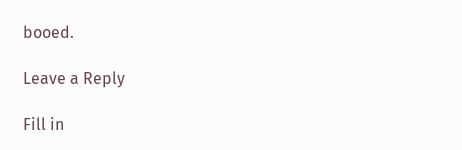booed.

Leave a Reply

Fill in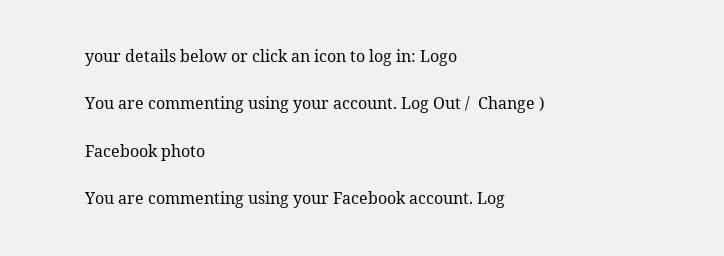your details below or click an icon to log in: Logo

You are commenting using your account. Log Out /  Change )

Facebook photo

You are commenting using your Facebook account. Log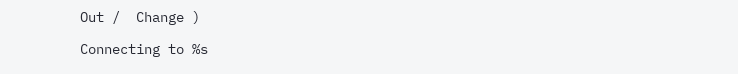Out /  Change )

Connecting to %s